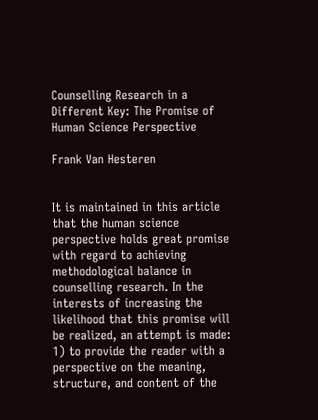Counselling Research in a Different Key: The Promise of Human Science Perspective

Frank Van Hesteren


It is maintained in this article that the human science perspective holds great promise with regard to achieving methodological balance in counselling research. In the interests of increasing the likelihood that this promise will be realized, an attempt is made: 1) to provide the reader with a perspective on the meaning, structure, and content of the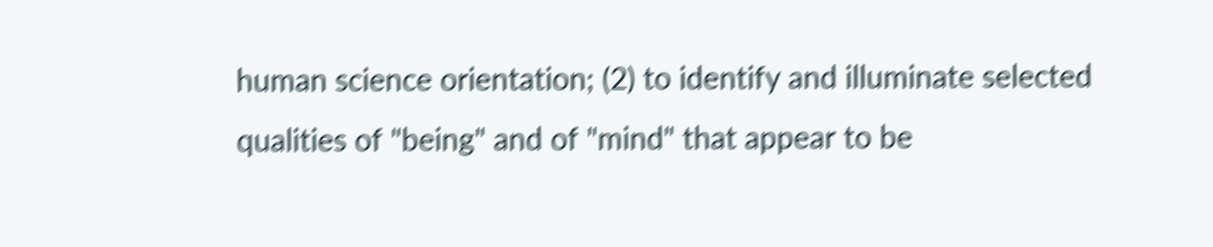human science orientation; (2) to identify and illuminate selected qualities of "being" and of "mind" that appear to be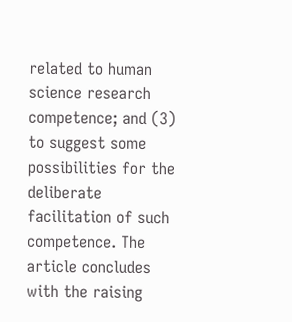related to human science research competence; and (3) to suggest some possibilities for the deliberate facilitation of such competence. The article concludes with the raising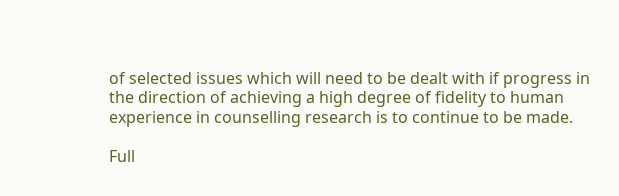of selected issues which will need to be dealt with if progress in the direction of achieving a high degree of fidelity to human experience in counselling research is to continue to be made.

Full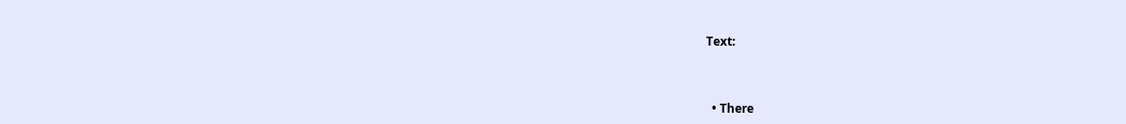Text:



  • There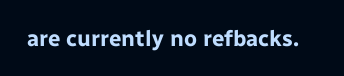are currently no refbacks.